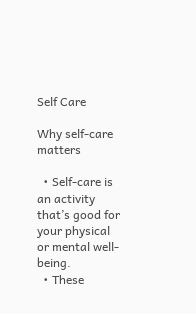Self Care

Why self-care matters

  • Self-care is an activity that’s good for your physical or mental well-being.
  • These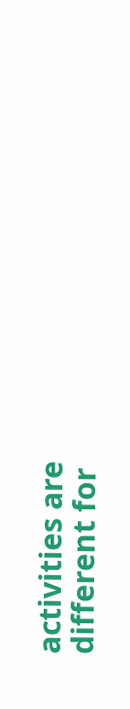activities are different for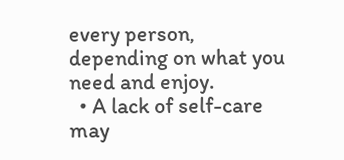every person, depending on what you need and enjoy.
  • A lack of self-care may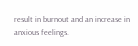result in burnout and an increase in anxious feelings.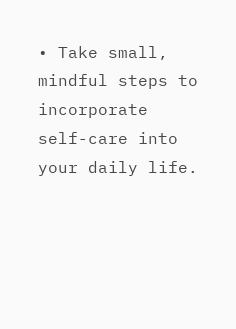• Take small, mindful steps to incorporate self-care into your daily life.